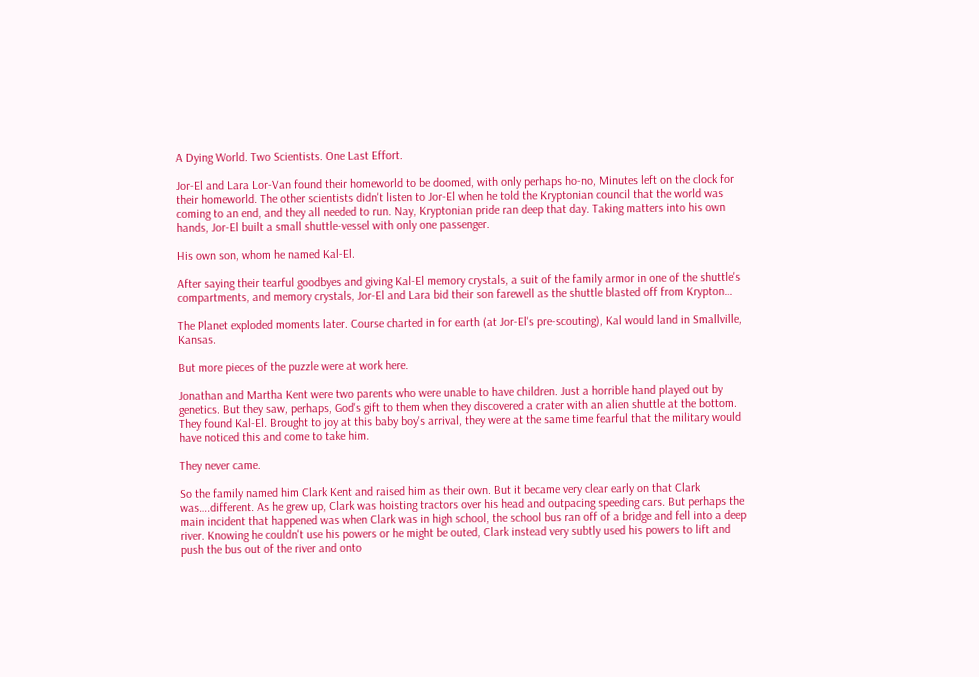A Dying World. Two Scientists. One Last Effort.

Jor-El and Lara Lor-Van found their homeworld to be doomed, with only perhaps ho-no, Minutes left on the clock for their homeworld. The other scientists didn't listen to Jor-El when he told the Kryptonian council that the world was coming to an end, and they all needed to run. Nay, Kryptonian pride ran deep that day. Taking matters into his own hands, Jor-El built a small shuttle-vessel with only one passenger.

His own son, whom he named Kal-El.

After saying their tearful goodbyes and giving Kal-El memory crystals, a suit of the family armor in one of the shuttle's compartments, and memory crystals, Jor-El and Lara bid their son farewell as the shuttle blasted off from Krypton…

The Planet exploded moments later. Course charted in for earth (at Jor-El's pre-scouting), Kal would land in Smallville, Kansas.

But more pieces of the puzzle were at work here.

Jonathan and Martha Kent were two parents who were unable to have children. Just a horrible hand played out by genetics. But they saw, perhaps, God's gift to them when they discovered a crater with an alien shuttle at the bottom. They found Kal-El. Brought to joy at this baby boy's arrival, they were at the same time fearful that the military would have noticed this and come to take him.

They never came.

So the family named him Clark Kent and raised him as their own. But it became very clear early on that Clark was….different. As he grew up, Clark was hoisting tractors over his head and outpacing speeding cars. But perhaps the main incident that happened was when Clark was in high school, the school bus ran off of a bridge and fell into a deep river. Knowing he couldn't use his powers or he might be outed, Clark instead very subtly used his powers to lift and push the bus out of the river and onto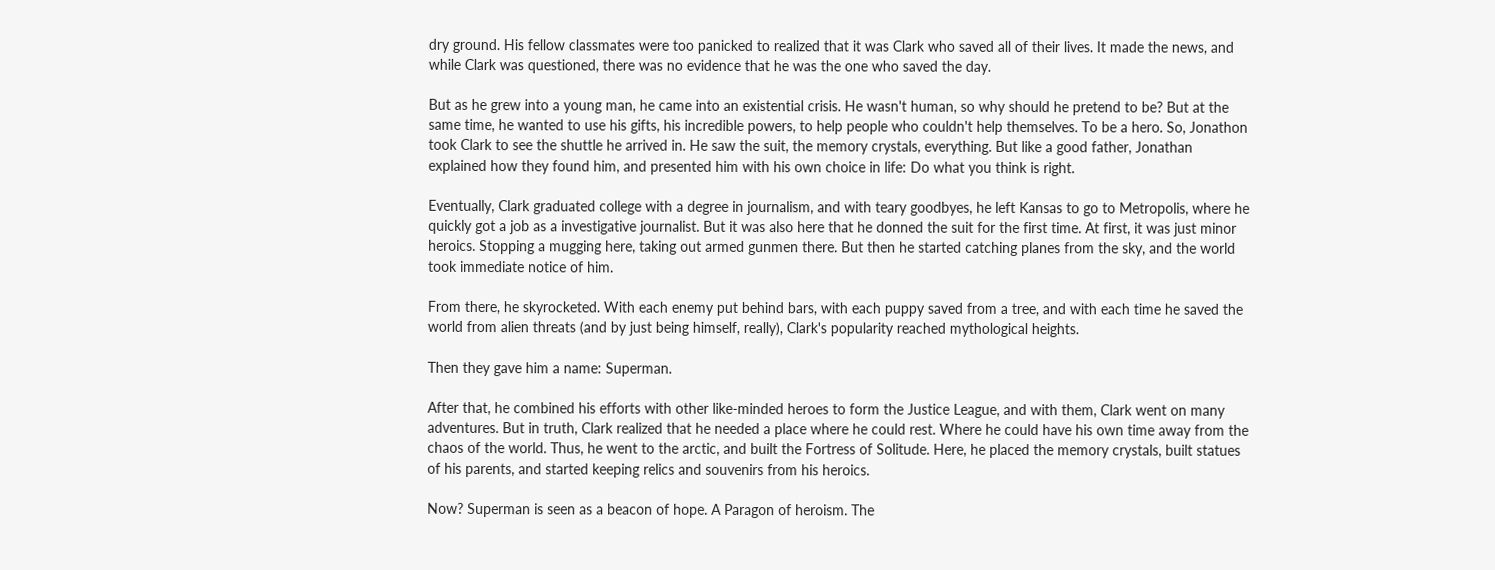dry ground. His fellow classmates were too panicked to realized that it was Clark who saved all of their lives. It made the news, and while Clark was questioned, there was no evidence that he was the one who saved the day.

But as he grew into a young man, he came into an existential crisis. He wasn't human, so why should he pretend to be? But at the same time, he wanted to use his gifts, his incredible powers, to help people who couldn't help themselves. To be a hero. So, Jonathon took Clark to see the shuttle he arrived in. He saw the suit, the memory crystals, everything. But like a good father, Jonathan explained how they found him, and presented him with his own choice in life: Do what you think is right.

Eventually, Clark graduated college with a degree in journalism, and with teary goodbyes, he left Kansas to go to Metropolis, where he quickly got a job as a investigative journalist. But it was also here that he donned the suit for the first time. At first, it was just minor heroics. Stopping a mugging here, taking out armed gunmen there. But then he started catching planes from the sky, and the world took immediate notice of him.

From there, he skyrocketed. With each enemy put behind bars, with each puppy saved from a tree, and with each time he saved the world from alien threats (and by just being himself, really), Clark's popularity reached mythological heights.

Then they gave him a name: Superman.

After that, he combined his efforts with other like-minded heroes to form the Justice League, and with them, Clark went on many adventures. But in truth, Clark realized that he needed a place where he could rest. Where he could have his own time away from the chaos of the world. Thus, he went to the arctic, and built the Fortress of Solitude. Here, he placed the memory crystals, built statues of his parents, and started keeping relics and souvenirs from his heroics.

Now? Superman is seen as a beacon of hope. A Paragon of heroism. The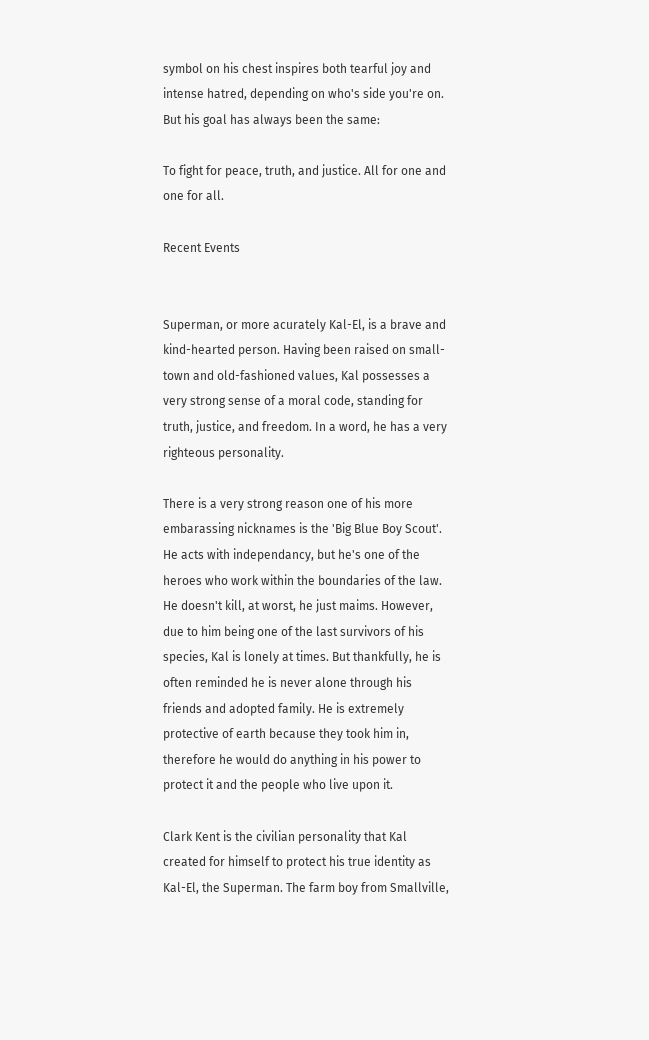symbol on his chest inspires both tearful joy and intense hatred, depending on who's side you're on. But his goal has always been the same:

To fight for peace, truth, and justice. All for one and one for all.

Recent Events


Superman, or more acurately Kal-El, is a brave and kind-hearted person. Having been raised on small-town and old-fashioned values, Kal possesses a very strong sense of a moral code, standing for truth, justice, and freedom. In a word, he has a very righteous personality.

There is a very strong reason one of his more embarassing nicknames is the 'Big Blue Boy Scout'. He acts with independancy, but he's one of the heroes who work within the boundaries of the law. He doesn't kill, at worst, he just maims. However, due to him being one of the last survivors of his species, Kal is lonely at times. But thankfully, he is often reminded he is never alone through his friends and adopted family. He is extremely protective of earth because they took him in, therefore he would do anything in his power to protect it and the people who live upon it.

Clark Kent is the civilian personality that Kal created for himself to protect his true identity as Kal-El, the Superman. The farm boy from Smallville,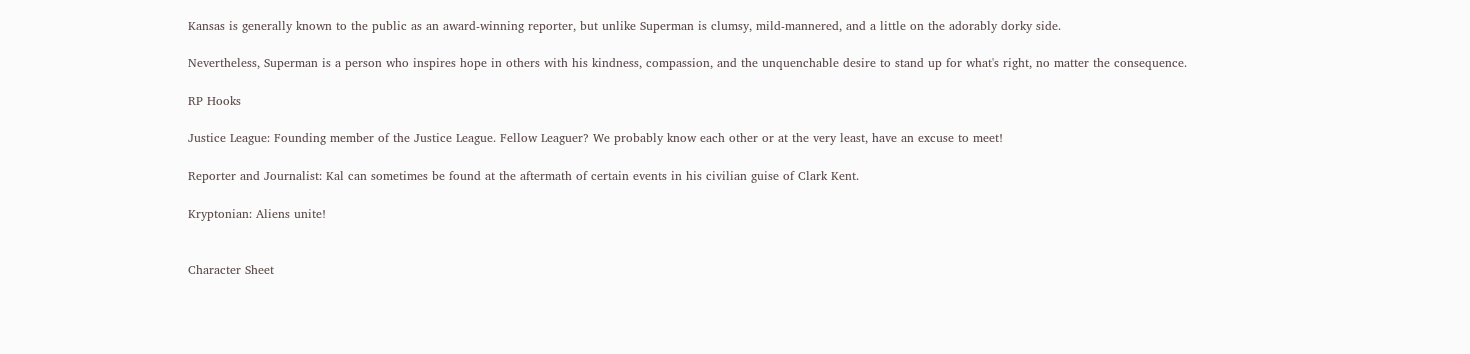Kansas is generally known to the public as an award-winning reporter, but unlike Superman is clumsy, mild-mannered, and a little on the adorably dorky side.

Nevertheless, Superman is a person who inspires hope in others with his kindness, compassion, and the unquenchable desire to stand up for what's right, no matter the consequence.

RP Hooks

Justice League: Founding member of the Justice League. Fellow Leaguer? We probably know each other or at the very least, have an excuse to meet!

Reporter and Journalist: Kal can sometimes be found at the aftermath of certain events in his civilian guise of Clark Kent.

Kryptonian: Aliens unite!


Character Sheet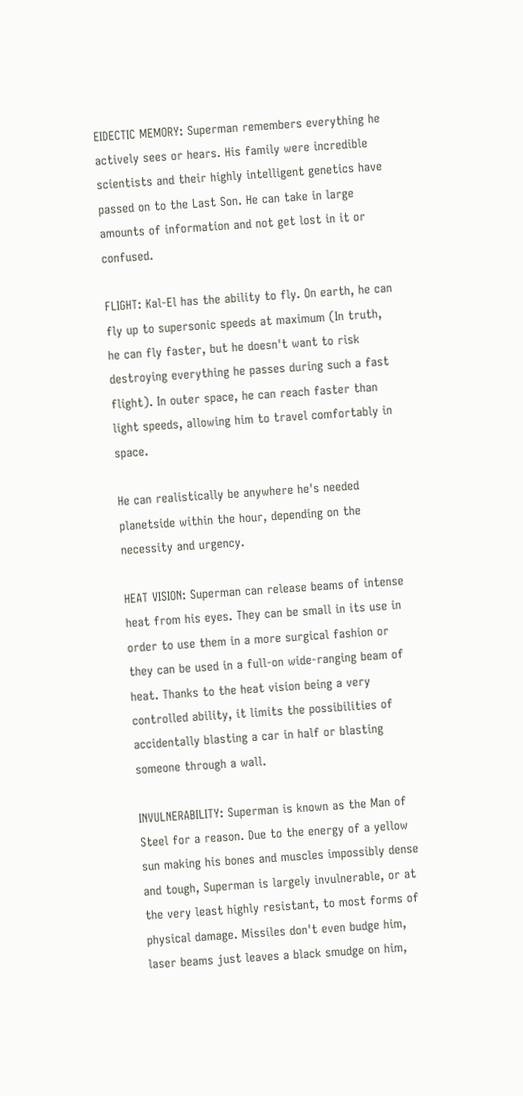EIDECTIC MEMORY: Superman remembers everything he actively sees or hears. His family were incredible scientists and their highly intelligent genetics have passed on to the Last Son. He can take in large amounts of information and not get lost in it or confused.

FLIGHT: Kal-El has the ability to fly. On earth, he can fly up to supersonic speeds at maximum (In truth, he can fly faster, but he doesn't want to risk destroying everything he passes during such a fast flight). In outer space, he can reach faster than light speeds, allowing him to travel comfortably in space.

He can realistically be anywhere he's needed planetside within the hour, depending on the necessity and urgency.

HEAT VISION: Superman can release beams of intense heat from his eyes. They can be small in its use in order to use them in a more surgical fashion or they can be used in a full-on wide-ranging beam of heat. Thanks to the heat vision being a very controlled ability, it limits the possibilities of accidentally blasting a car in half or blasting someone through a wall.

INVULNERABILITY: Superman is known as the Man of Steel for a reason. Due to the energy of a yellow sun making his bones and muscles impossibly dense and tough, Superman is largely invulnerable, or at the very least highly resistant, to most forms of physical damage. Missiles don't even budge him, laser beams just leaves a black smudge on him,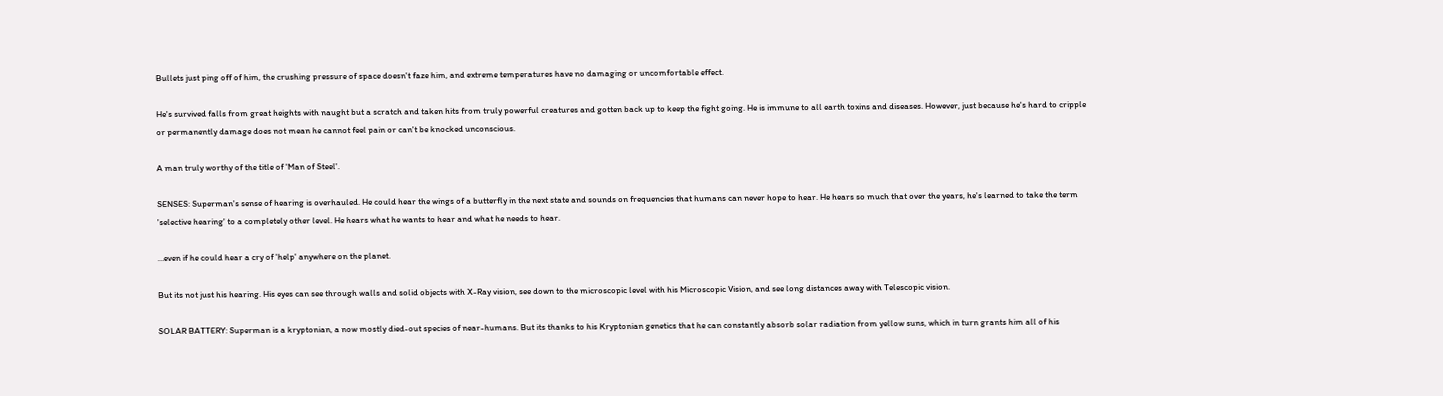Bullets just ping off of him, the crushing pressure of space doesn't faze him, and extreme temperatures have no damaging or uncomfortable effect.

He's survived falls from great heights with naught but a scratch and taken hits from truly powerful creatures and gotten back up to keep the fight going. He is immune to all earth toxins and diseases. However, just because he's hard to cripple or permanently damage does not mean he cannot feel pain or can't be knocked unconscious.

A man truly worthy of the title of 'Man of Steel'.

SENSES: Superman's sense of hearing is overhauled. He could hear the wings of a butterfly in the next state and sounds on frequencies that humans can never hope to hear. He hears so much that over the years, he's learned to take the term 'selective hearing' to a completely other level. He hears what he wants to hear and what he needs to hear.

…even if he could hear a cry of 'help' anywhere on the planet.

But its not just his hearing. His eyes can see through walls and solid objects with X-Ray vision, see down to the microscopic level with his Microscopic Vision, and see long distances away with Telescopic vision.

SOLAR BATTERY: Superman is a kryptonian, a now mostly died-out species of near-humans. But its thanks to his Kryptonian genetics that he can constantly absorb solar radiation from yellow suns, which in turn grants him all of his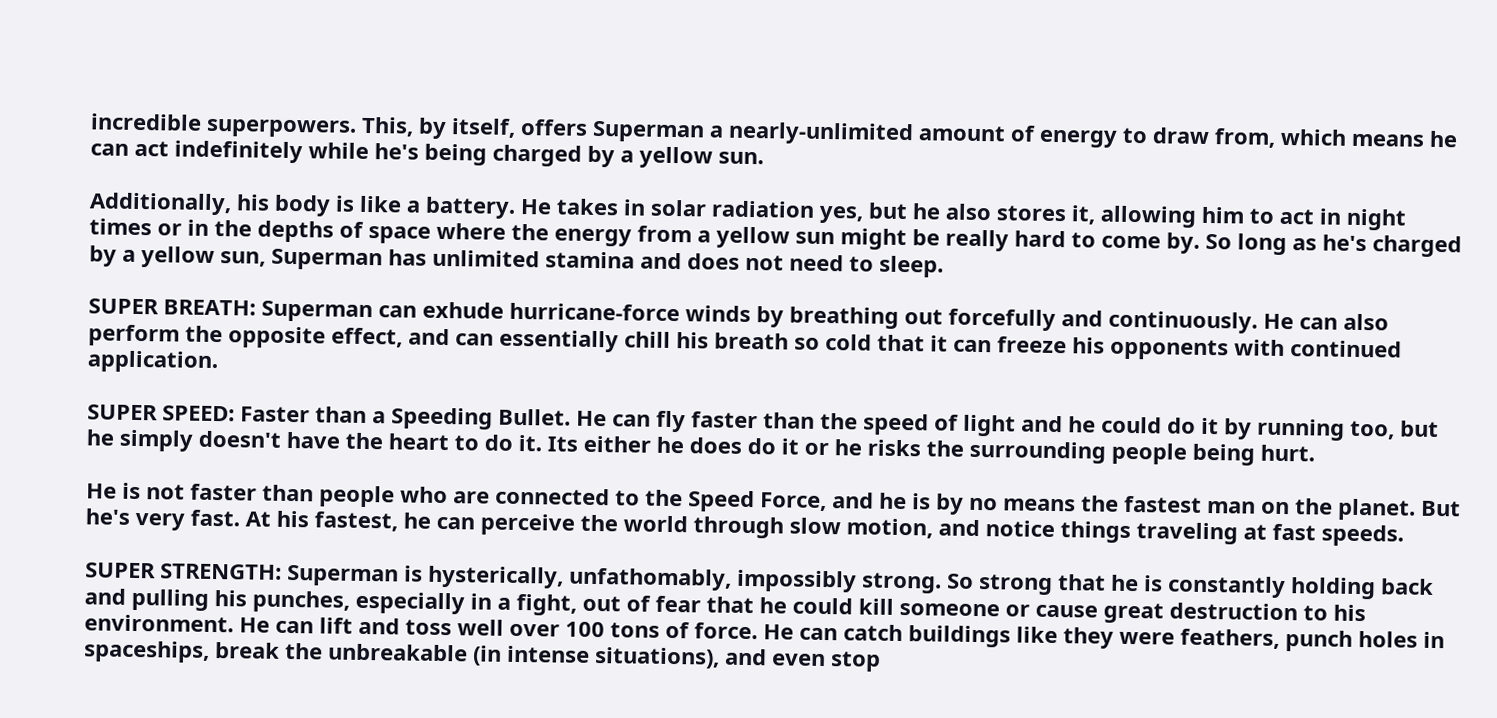incredible superpowers. This, by itself, offers Superman a nearly-unlimited amount of energy to draw from, which means he can act indefinitely while he's being charged by a yellow sun.

Additionally, his body is like a battery. He takes in solar radiation yes, but he also stores it, allowing him to act in night times or in the depths of space where the energy from a yellow sun might be really hard to come by. So long as he's charged by a yellow sun, Superman has unlimited stamina and does not need to sleep.

SUPER BREATH: Superman can exhude hurricane-force winds by breathing out forcefully and continuously. He can also perform the opposite effect, and can essentially chill his breath so cold that it can freeze his opponents with continued application.

SUPER SPEED: Faster than a Speeding Bullet. He can fly faster than the speed of light and he could do it by running too, but he simply doesn't have the heart to do it. Its either he does do it or he risks the surrounding people being hurt.

He is not faster than people who are connected to the Speed Force, and he is by no means the fastest man on the planet. But he's very fast. At his fastest, he can perceive the world through slow motion, and notice things traveling at fast speeds.

SUPER STRENGTH: Superman is hysterically, unfathomably, impossibly strong. So strong that he is constantly holding back and pulling his punches, especially in a fight, out of fear that he could kill someone or cause great destruction to his environment. He can lift and toss well over 100 tons of force. He can catch buildings like they were feathers, punch holes in spaceships, break the unbreakable (in intense situations), and even stop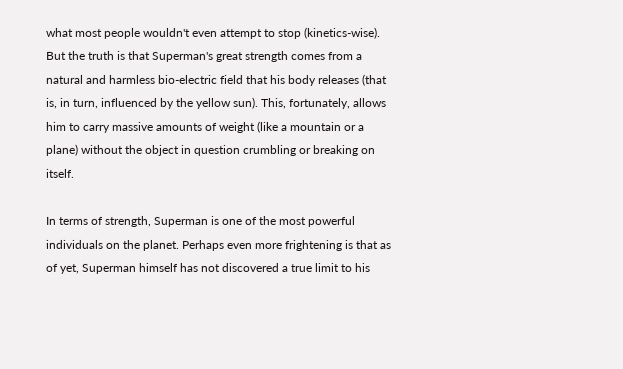what most people wouldn't even attempt to stop (kinetics-wise). But the truth is that Superman's great strength comes from a natural and harmless bio-electric field that his body releases (that is, in turn, influenced by the yellow sun). This, fortunately, allows him to carry massive amounts of weight (like a mountain or a plane) without the object in question crumbling or breaking on itself.

In terms of strength, Superman is one of the most powerful individuals on the planet. Perhaps even more frightening is that as of yet, Superman himself has not discovered a true limit to his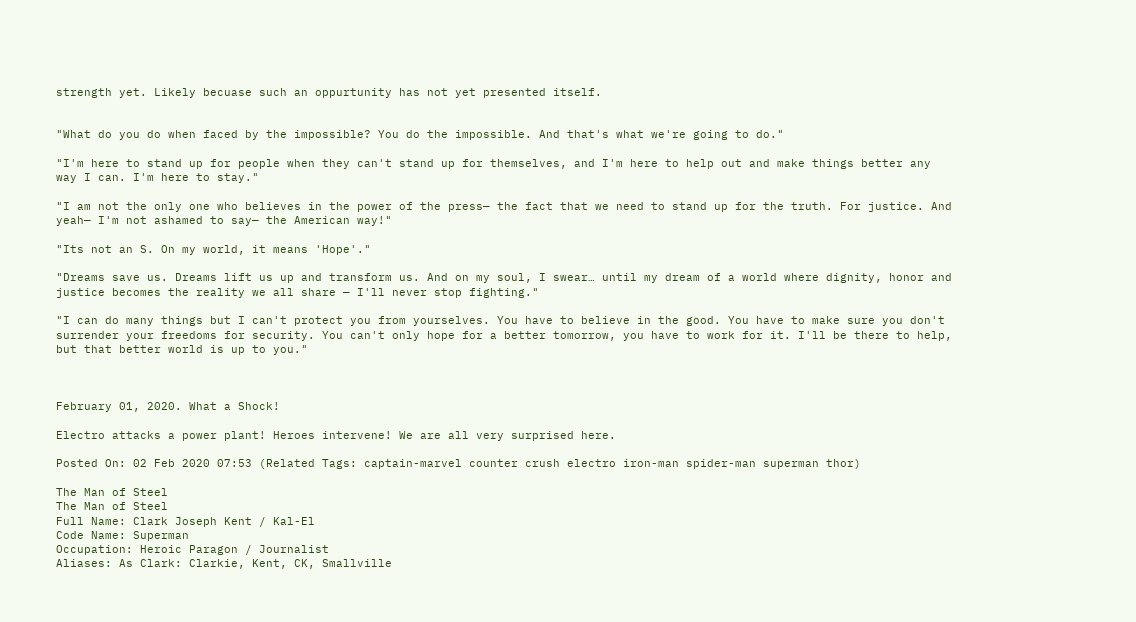strength yet. Likely becuase such an oppurtunity has not yet presented itself.


"What do you do when faced by the impossible? You do the impossible. And that's what we're going to do."

"I'm here to stand up for people when they can't stand up for themselves, and I'm here to help out and make things better any way I can. I'm here to stay."

"I am not the only one who believes in the power of the press— the fact that we need to stand up for the truth. For justice. And yeah— I'm not ashamed to say— the American way!"

"Its not an S. On my world, it means 'Hope'."

"Dreams save us. Dreams lift us up and transform us. And on my soul, I swear… until my dream of a world where dignity, honor and justice becomes the reality we all share — I'll never stop fighting."

"I can do many things but I can't protect you from yourselves. You have to believe in the good. You have to make sure you don't surrender your freedoms for security. You can't only hope for a better tomorrow, you have to work for it. I'll be there to help, but that better world is up to you."



February 01, 2020. What a Shock!

Electro attacks a power plant! Heroes intervene! We are all very surprised here.

Posted On: 02 Feb 2020 07:53 (Related Tags: captain-marvel counter crush electro iron-man spider-man superman thor)

The Man of Steel
The Man of Steel
Full Name: Clark Joseph Kent / Kal-El
Code Name: Superman
Occupation: Heroic Paragon / Journalist
Aliases: As Clark: Clarkie, Kent, CK, Smallville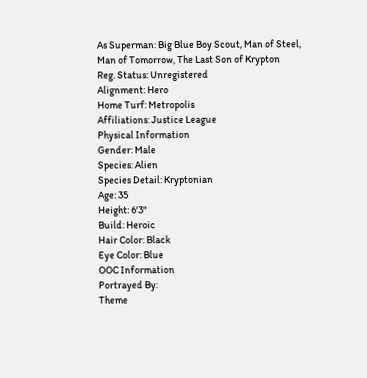As Superman: Big Blue Boy Scout, Man of Steel, Man of Tomorrow, The Last Son of Krypton
Reg. Status: Unregistered
Alignment: Hero
Home Turf: Metropolis
Affiliations: Justice League
Physical Information
Gender: Male
Species: Alien
Species Detail: Kryptonian
Age: 35
Height: 6'3"
Build: Heroic
Hair Color: Black
Eye Color: Blue
OOC Information
Portrayed By:
Theme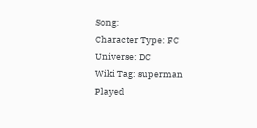Song:
Character Type: FC
Universe: DC
Wiki Tag: superman
Played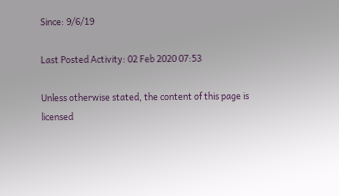Since: 9/6/19

Last Posted Activity: 02 Feb 2020 07:53

Unless otherwise stated, the content of this page is licensed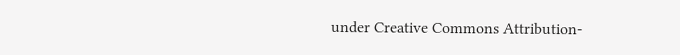under Creative Commons Attribution-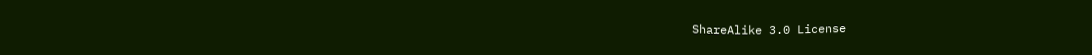ShareAlike 3.0 License